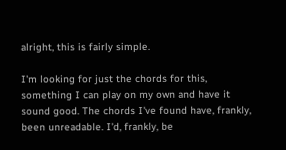alright, this is fairly simple.

I'm looking for just the chords for this, something I can play on my own and have it sound good. The chords I've found have, frankly, been unreadable. I'd, frankly, be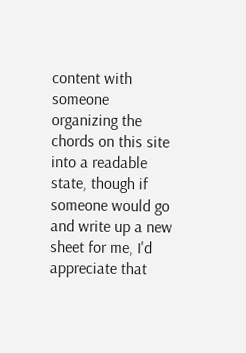content with someone organizing the chords on this site into a readable state, though if someone would go and write up a new sheet for me, I'd appreciate that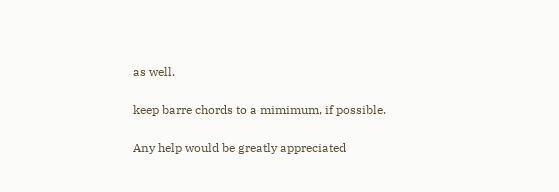as well.

keep barre chords to a mimimum, if possible.

Any help would be greatly appreciated